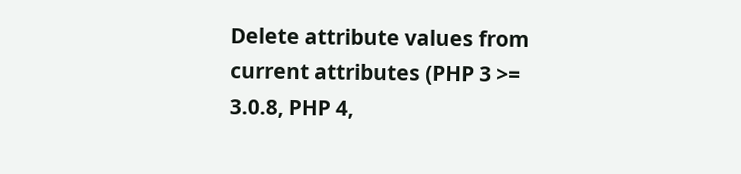Delete attribute values from current attributes (PHP 3 >= 3.0.8, PHP 4,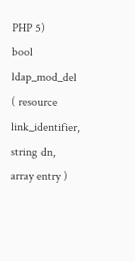PHP 5)
bool ldap_mod_del ( resource link_identifier, string dn, array entry )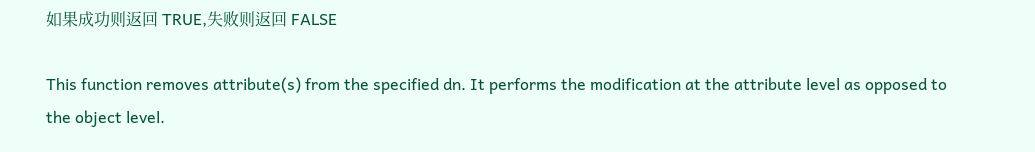如果成功则返回 TRUE,失败则返回 FALSE

This function removes attribute(s) from the specified dn. It performs the modification at the attribute level as opposed to the object level.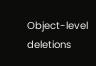Object-level deletions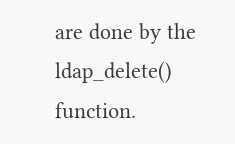are done by the ldap_delete() function.